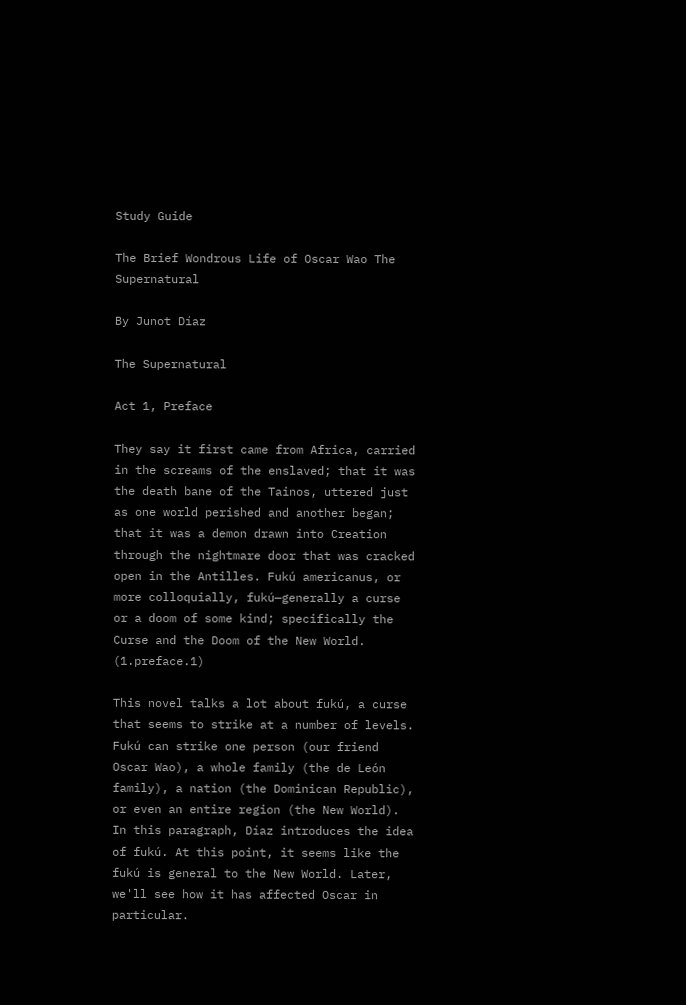Study Guide

The Brief Wondrous Life of Oscar Wao The Supernatural

By Junot Díaz

The Supernatural

Act 1, Preface

They say it first came from Africa, carried in the screams of the enslaved; that it was the death bane of the Tainos, uttered just as one world perished and another began; that it was a demon drawn into Creation through the nightmare door that was cracked open in the Antilles. Fukú americanus, or more colloquially, fukú—generally a curse or a doom of some kind; specifically the Curse and the Doom of the New World. (1.preface.1)

This novel talks a lot about fukú, a curse that seems to strike at a number of levels. Fukú can strike one person (our friend Oscar Wao), a whole family (the de León family), a nation (the Dominican Republic), or even an entire region (the New World). In this paragraph, Díaz introduces the idea of fukú. At this point, it seems like the fukú is general to the New World. Later, we'll see how it has affected Oscar in particular.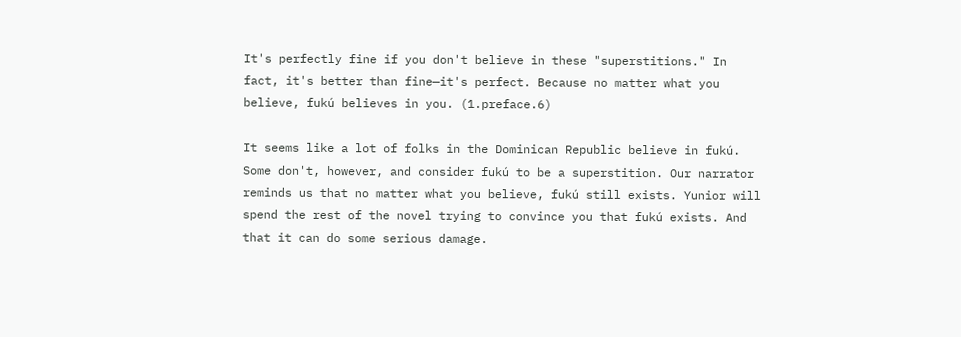It's perfectly fine if you don't believe in these "superstitions." In fact, it's better than fine—it's perfect. Because no matter what you believe, fukú believes in you. (1.preface.6)

It seems like a lot of folks in the Dominican Republic believe in fukú. Some don't, however, and consider fukú to be a superstition. Our narrator reminds us that no matter what you believe, fukú still exists. Yunior will spend the rest of the novel trying to convince you that fukú exists. And that it can do some serious damage.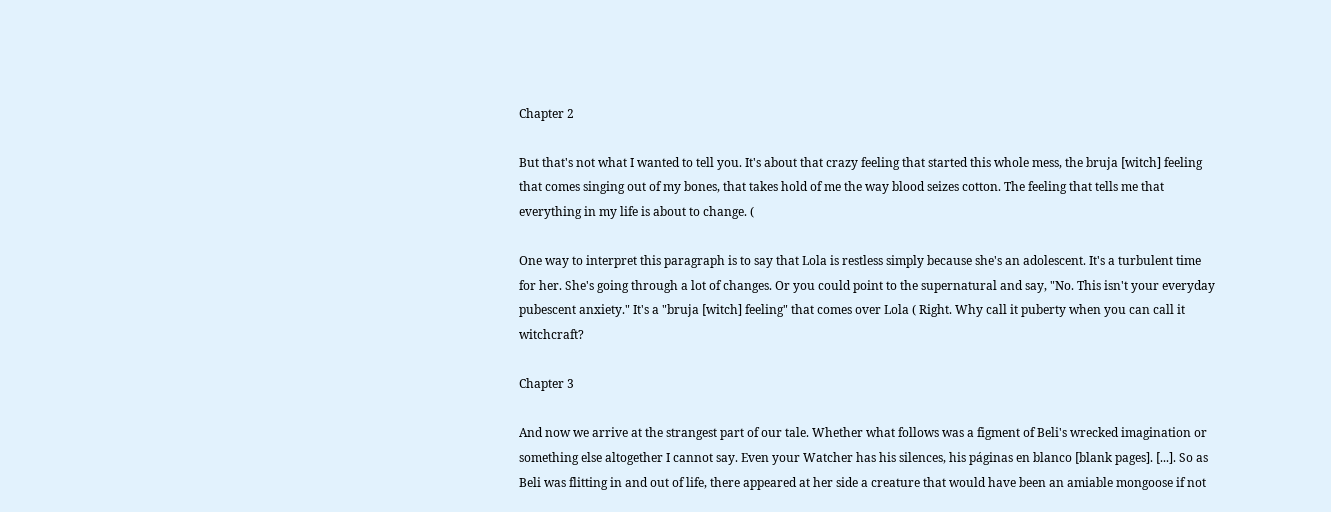Chapter 2

But that's not what I wanted to tell you. It's about that crazy feeling that started this whole mess, the bruja [witch] feeling that comes singing out of my bones, that takes hold of me the way blood seizes cotton. The feeling that tells me that everything in my life is about to change. (

One way to interpret this paragraph is to say that Lola is restless simply because she's an adolescent. It's a turbulent time for her. She's going through a lot of changes. Or you could point to the supernatural and say, "No. This isn't your everyday pubescent anxiety." It's a "bruja [witch] feeling" that comes over Lola ( Right. Why call it puberty when you can call it witchcraft?

Chapter 3

And now we arrive at the strangest part of our tale. Whether what follows was a figment of Beli's wrecked imagination or something else altogether I cannot say. Even your Watcher has his silences, his páginas en blanco [blank pages]. [...]. So as Beli was flitting in and out of life, there appeared at her side a creature that would have been an amiable mongoose if not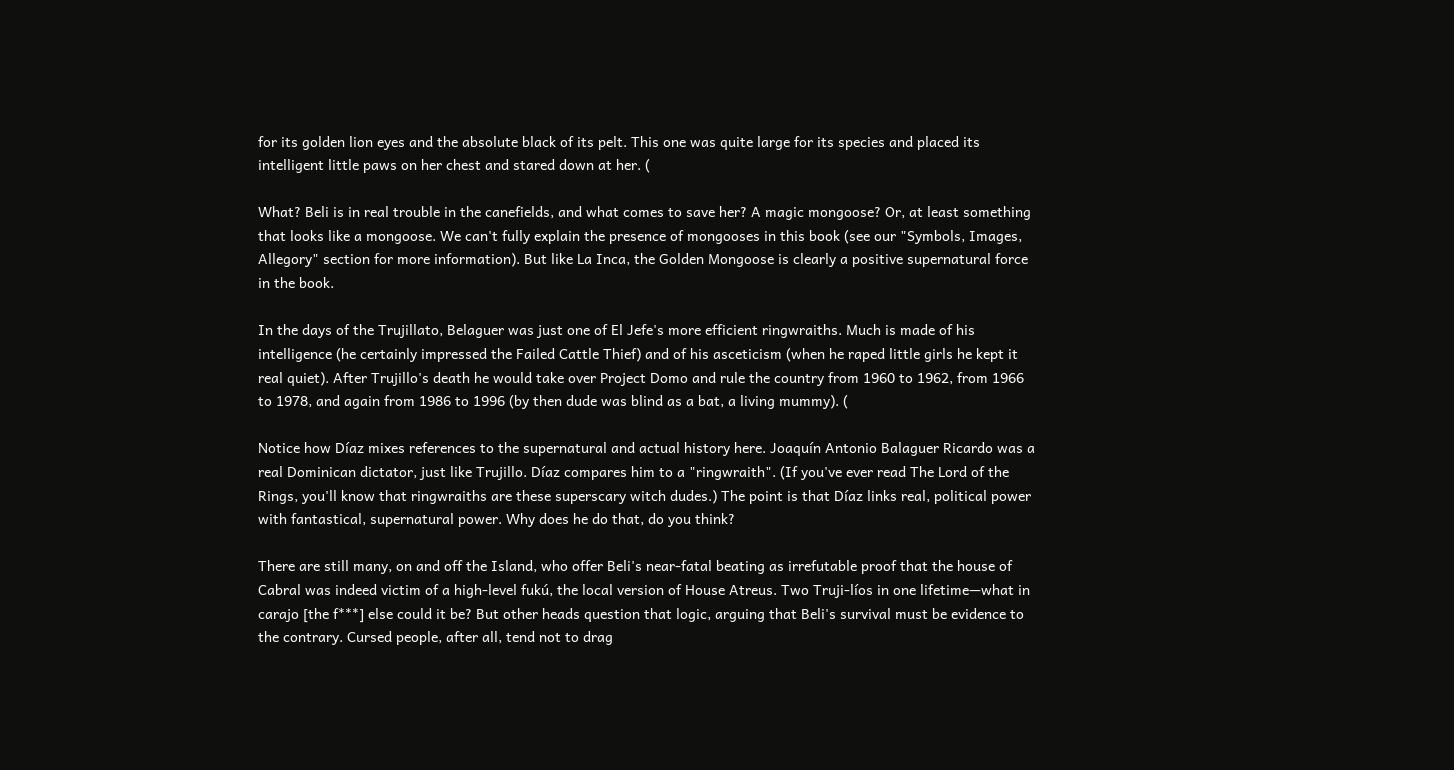for its golden lion eyes and the absolute black of its pelt. This one was quite large for its species and placed its intelligent little paws on her chest and stared down at her. (

What? Beli is in real trouble in the canefields, and what comes to save her? A magic mongoose? Or, at least something that looks like a mongoose. We can't fully explain the presence of mongooses in this book (see our "Symbols, Images, Allegory" section for more information). But like La Inca, the Golden Mongoose is clearly a positive supernatural force in the book.

In the days of the Trujillato, Belaguer was just one of El Jefe's more efficient ringwraiths. Much is made of his intelligence (he certainly impressed the Failed Cattle Thief) and of his asceticism (when he raped little girls he kept it real quiet). After Trujillo's death he would take over Project Domo and rule the country from 1960 to 1962, from 1966 to 1978, and again from 1986 to 1996 (by then dude was blind as a bat, a living mummy). (

Notice how Díaz mixes references to the supernatural and actual history here. Joaquín Antonio Balaguer Ricardo was a real Dominican dictator, just like Trujillo. Díaz compares him to a "ringwraith". (If you've ever read The Lord of the Rings, you'll know that ringwraiths are these superscary witch dudes.) The point is that Díaz links real, political power with fantastical, supernatural power. Why does he do that, do you think?

There are still many, on and off the Island, who offer Beli's near-fatal beating as irrefutable proof that the house of Cabral was indeed victim of a high-level fukú, the local version of House Atreus. Two Truji-líos in one lifetime—what in carajo [the f***] else could it be? But other heads question that logic, arguing that Beli's survival must be evidence to the contrary. Cursed people, after all, tend not to drag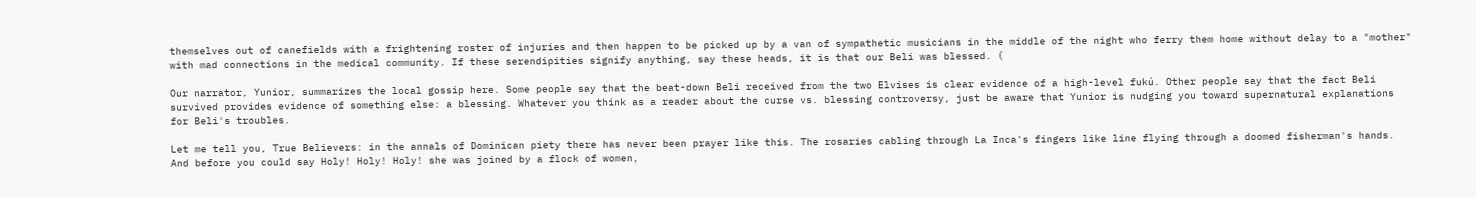themselves out of canefields with a frightening roster of injuries and then happen to be picked up by a van of sympathetic musicians in the middle of the night who ferry them home without delay to a "mother" with mad connections in the medical community. If these serendipities signify anything, say these heads, it is that our Beli was blessed. (

Our narrator, Yunior, summarizes the local gossip here. Some people say that the beat-down Beli received from the two Elvises is clear evidence of a high-level fukú. Other people say that the fact Beli survived provides evidence of something else: a blessing. Whatever you think as a reader about the curse vs. blessing controversy, just be aware that Yunior is nudging you toward supernatural explanations for Beli's troubles.

Let me tell you, True Believers: in the annals of Dominican piety there has never been prayer like this. The rosaries cabling through La Inca's fingers like line flying through a doomed fisherman's hands. And before you could say Holy! Holy! Holy! she was joined by a flock of women,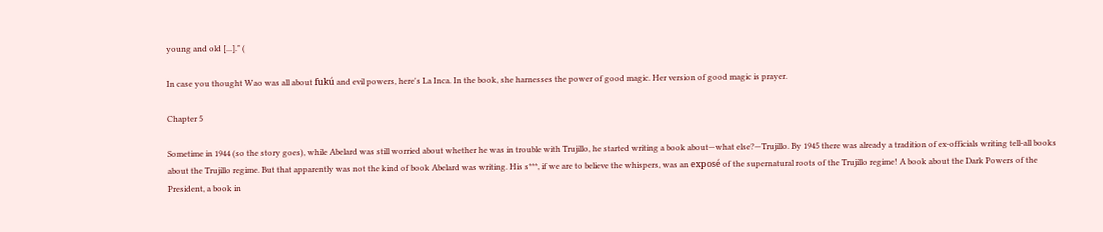young and old [...]." (

In case you thought Wao was all about fukú and evil powers, here's La Inca. In the book, she harnesses the power of good magic. Her version of good magic is prayer.

Chapter 5

Sometime in 1944 (so the story goes), while Abelard was still worried about whether he was in trouble with Trujillo, he started writing a book about—what else?—Trujillo. By 1945 there was already a tradition of ex-officials writing tell-all books about the Trujillo regime. But that apparently was not the kind of book Abelard was writing. His s***, if we are to believe the whispers, was an exposé of the supernatural roots of the Trujillo regime! A book about the Dark Powers of the President, a book in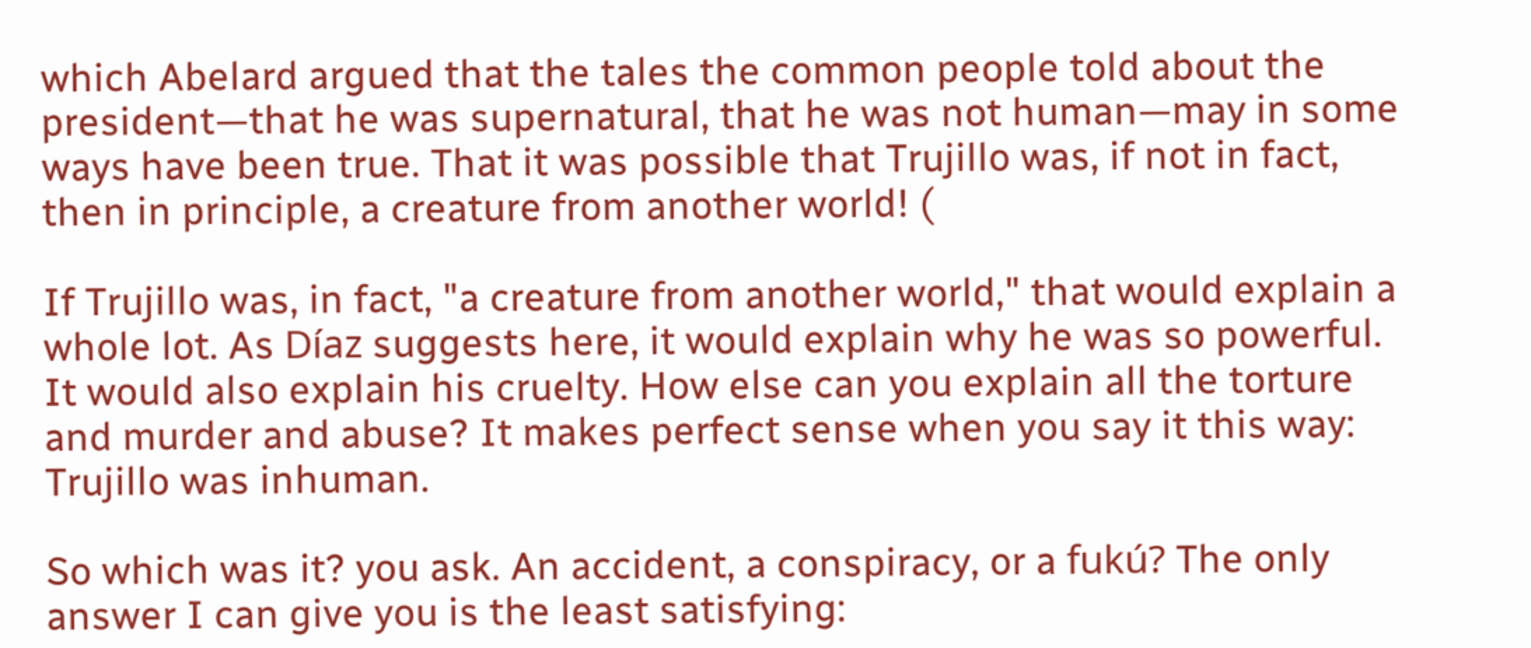which Abelard argued that the tales the common people told about the president—that he was supernatural, that he was not human—may in some ways have been true. That it was possible that Trujillo was, if not in fact, then in principle, a creature from another world! (

If Trujillo was, in fact, "a creature from another world," that would explain a whole lot. As Díaz suggests here, it would explain why he was so powerful. It would also explain his cruelty. How else can you explain all the torture and murder and abuse? It makes perfect sense when you say it this way: Trujillo was inhuman.

So which was it? you ask. An accident, a conspiracy, or a fukú? The only answer I can give you is the least satisfying: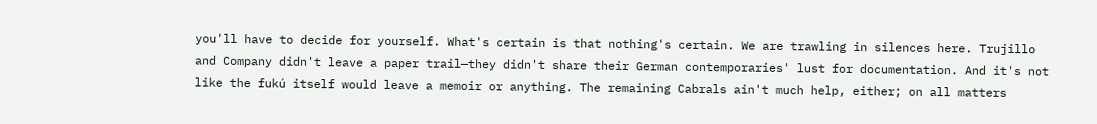you'll have to decide for yourself. What's certain is that nothing's certain. We are trawling in silences here. Trujillo and Company didn't leave a paper trail—they didn't share their German contemporaries' lust for documentation. And it's not like the fukú itself would leave a memoir or anything. The remaining Cabrals ain't much help, either; on all matters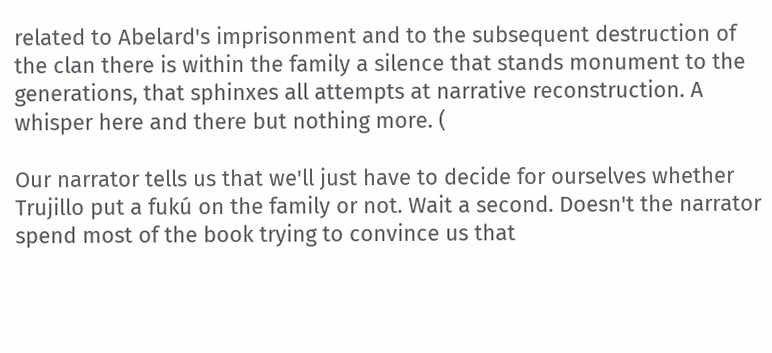related to Abelard's imprisonment and to the subsequent destruction of the clan there is within the family a silence that stands monument to the generations, that sphinxes all attempts at narrative reconstruction. A whisper here and there but nothing more. (

Our narrator tells us that we'll just have to decide for ourselves whether Trujillo put a fukú on the family or not. Wait a second. Doesn't the narrator spend most of the book trying to convince us that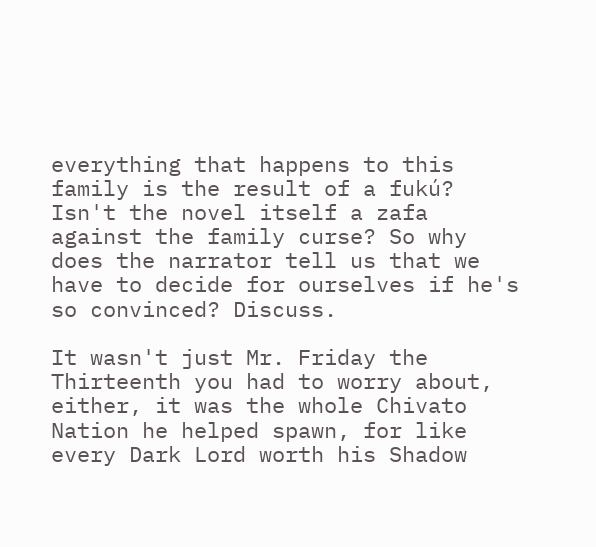everything that happens to this family is the result of a fukú? Isn't the novel itself a zafa against the family curse? So why does the narrator tell us that we have to decide for ourselves if he's so convinced? Discuss.

It wasn't just Mr. Friday the Thirteenth you had to worry about, either, it was the whole Chivato Nation he helped spawn, for like every Dark Lord worth his Shadow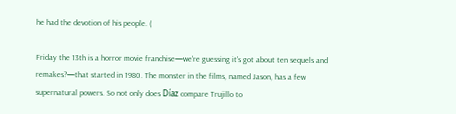he had the devotion of his people. (

Friday the 13th is a horror movie franchise—we're guessing it's got about ten sequels and remakes?—that started in 1980. The monster in the films, named Jason, has a few supernatural powers. So not only does Díaz compare Trujillo to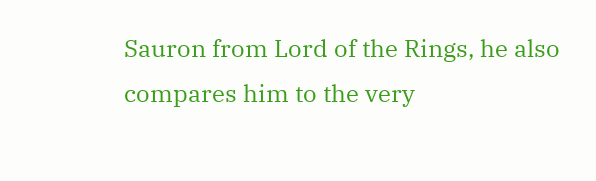Sauron from Lord of the Rings, he also compares him to the very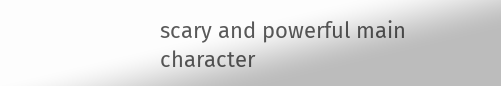scary and powerful main character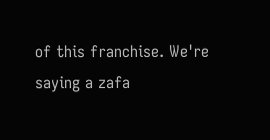of this franchise. We're saying a zafa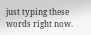just typing these words right now.